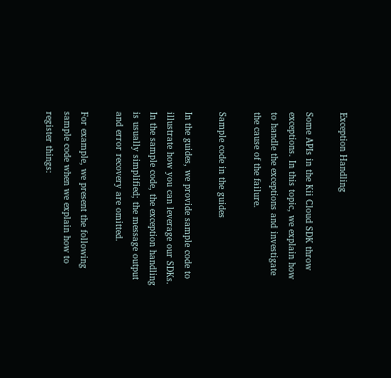Exception Handling

Some APIs in the Kii Cloud SDK throw exceptions. In this topic, we explain how to handle the exceptions and investigate the cause of the failure.

Sample code in the guides

In the guides, we provide sample code to illustrate how you can leverage our SDKs. In the sample code, the exception handling is usually simplified; the message output and error recovery are omitted.

For example, we present the following sample code when we explain how to register things: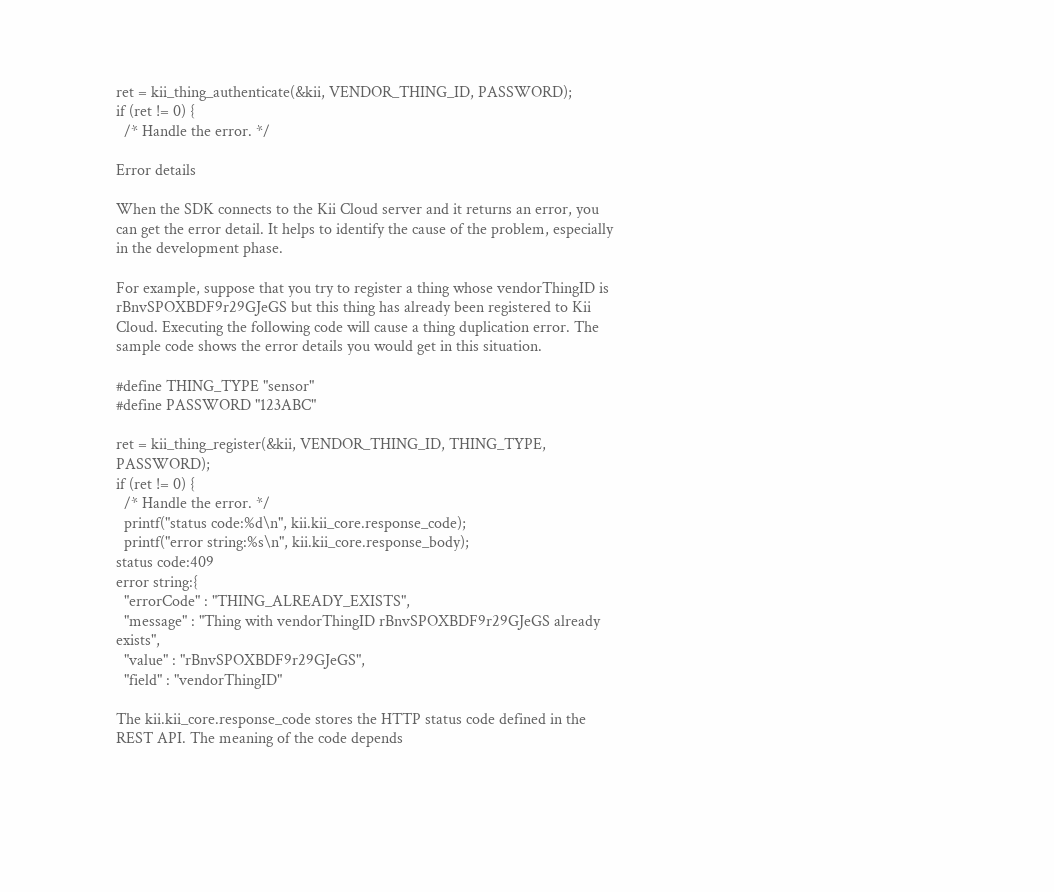ret = kii_thing_authenticate(&kii, VENDOR_THING_ID, PASSWORD);
if (ret != 0) {
  /* Handle the error. */

Error details

When the SDK connects to the Kii Cloud server and it returns an error, you can get the error detail. It helps to identify the cause of the problem, especially in the development phase.

For example, suppose that you try to register a thing whose vendorThingID is rBnvSPOXBDF9r29GJeGS but this thing has already been registered to Kii Cloud. Executing the following code will cause a thing duplication error. The sample code shows the error details you would get in this situation.

#define THING_TYPE "sensor"
#define PASSWORD "123ABC"

ret = kii_thing_register(&kii, VENDOR_THING_ID, THING_TYPE, PASSWORD);
if (ret != 0) {
  /* Handle the error. */
  printf("status code:%d\n", kii.kii_core.response_code);
  printf("error string:%s\n", kii.kii_core.response_body);
status code:409
error string:{
  "errorCode" : "THING_ALREADY_EXISTS",
  "message" : "Thing with vendorThingID rBnvSPOXBDF9r29GJeGS already exists",
  "value" : "rBnvSPOXBDF9r29GJeGS",
  "field" : "vendorThingID"

The kii.kii_core.response_code stores the HTTP status code defined in the REST API. The meaning of the code depends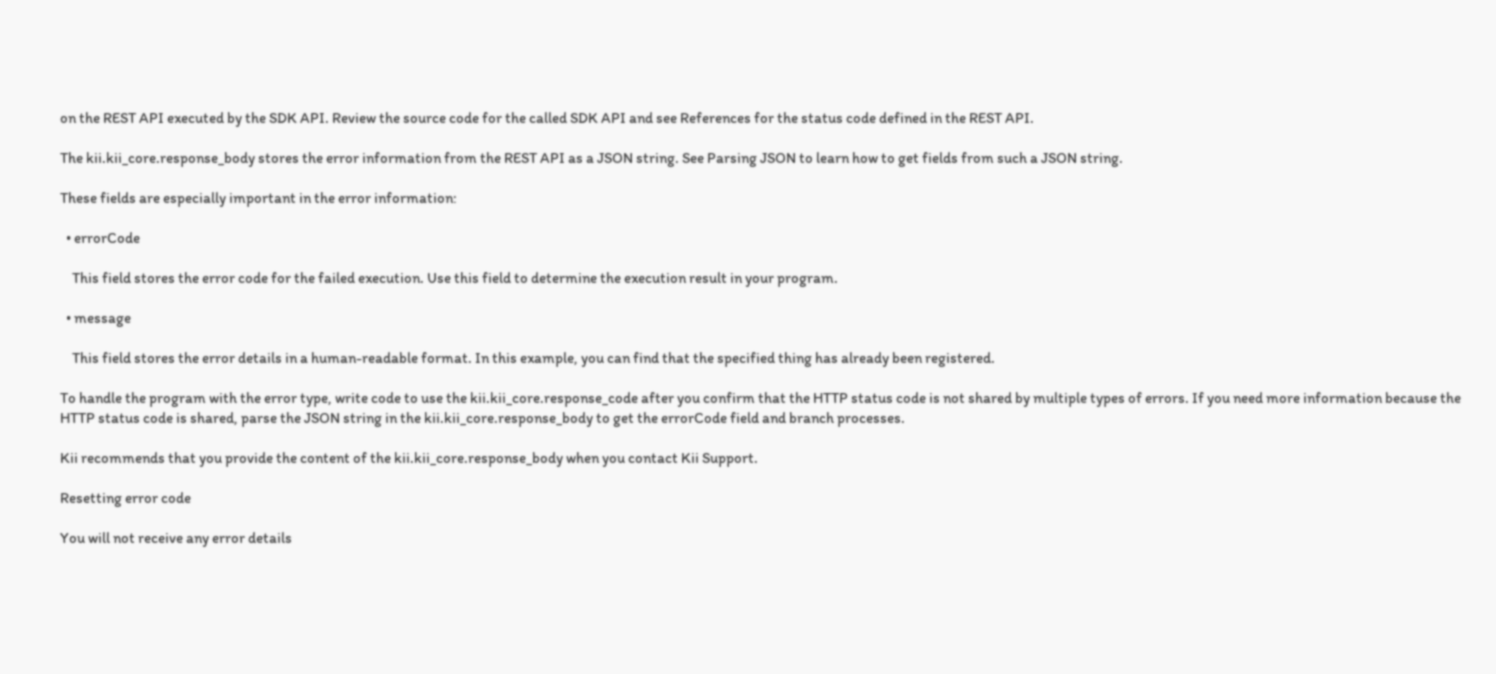on the REST API executed by the SDK API. Review the source code for the called SDK API and see References for the status code defined in the REST API.

The kii.kii_core.response_body stores the error information from the REST API as a JSON string. See Parsing JSON to learn how to get fields from such a JSON string.

These fields are especially important in the error information:

  • errorCode

    This field stores the error code for the failed execution. Use this field to determine the execution result in your program.

  • message

    This field stores the error details in a human-readable format. In this example, you can find that the specified thing has already been registered.

To handle the program with the error type, write code to use the kii.kii_core.response_code after you confirm that the HTTP status code is not shared by multiple types of errors. If you need more information because the HTTP status code is shared, parse the JSON string in the kii.kii_core.response_body to get the errorCode field and branch processes.

Kii recommends that you provide the content of the kii.kii_core.response_body when you contact Kii Support.

Resetting error code

You will not receive any error details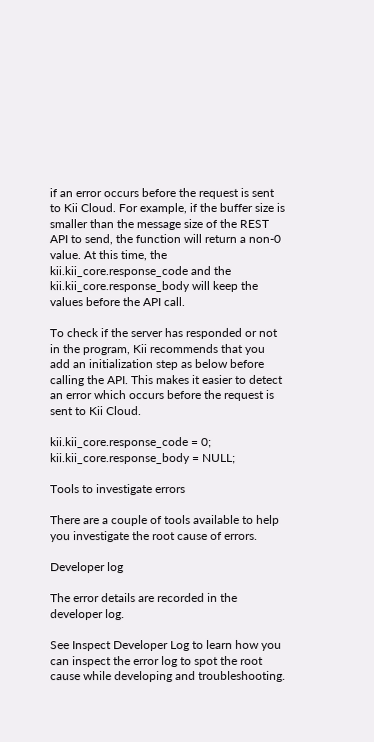if an error occurs before the request is sent to Kii Cloud. For example, if the buffer size is smaller than the message size of the REST API to send, the function will return a non-0 value. At this time, the kii.kii_core.response_code and the kii.kii_core.response_body will keep the values before the API call.

To check if the server has responded or not in the program, Kii recommends that you add an initialization step as below before calling the API. This makes it easier to detect an error which occurs before the request is sent to Kii Cloud.

kii.kii_core.response_code = 0;
kii.kii_core.response_body = NULL;

Tools to investigate errors

There are a couple of tools available to help you investigate the root cause of errors.

Developer log

The error details are recorded in the developer log.

See Inspect Developer Log to learn how you can inspect the error log to spot the root cause while developing and troubleshooting.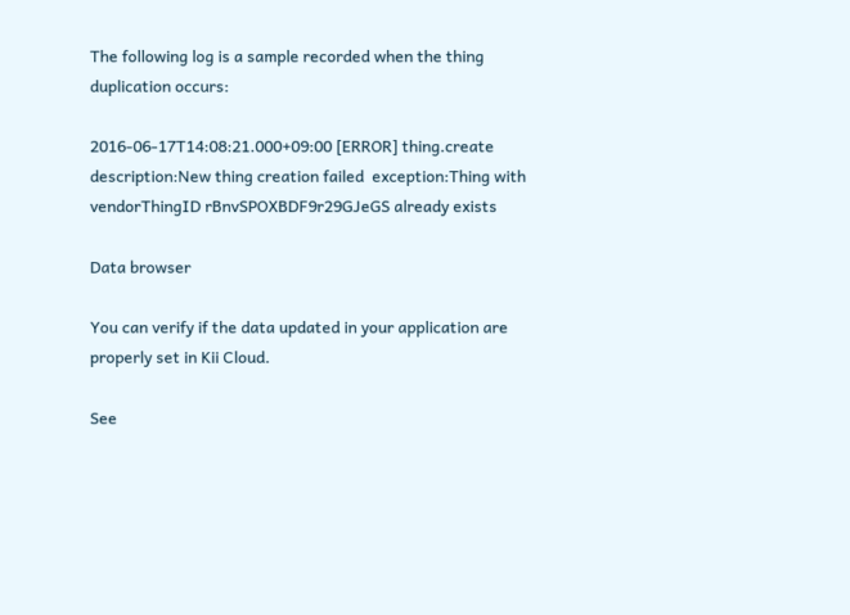The following log is a sample recorded when the thing duplication occurs:

2016-06-17T14:08:21.000+09:00 [ERROR] thing.create description:New thing creation failed  exception:Thing with vendorThingID rBnvSPOXBDF9r29GJeGS already exists

Data browser

You can verify if the data updated in your application are properly set in Kii Cloud.

See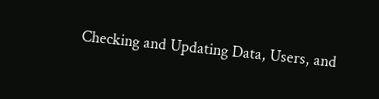Checking and Updating Data, Users, and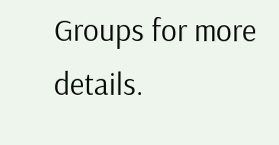Groups for more details.